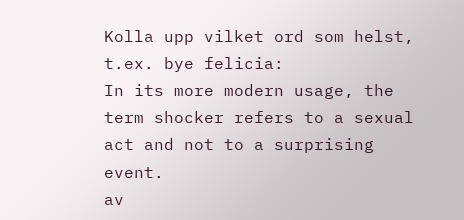Kolla upp vilket ord som helst, t.ex. bye felicia:
In its more modern usage, the term shocker refers to a sexual act and not to a surprising event.
av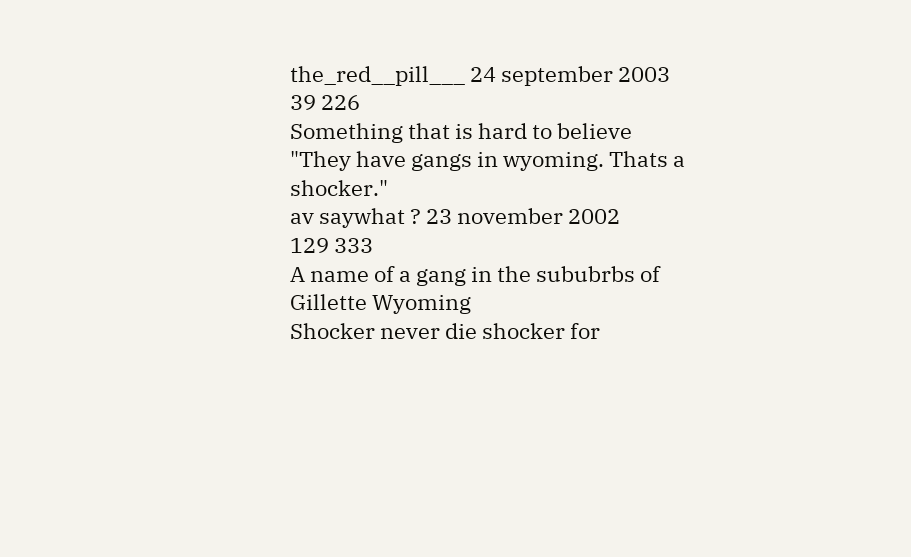the_red__pill___ 24 september 2003
39 226
Something that is hard to believe
"They have gangs in wyoming. Thats a shocker."
av saywhat ? 23 november 2002
129 333
A name of a gang in the sububrbs of Gillette Wyoming
Shocker never die shocker for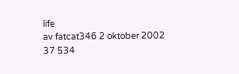life
av fatcat346 2 oktober 2002
37 534